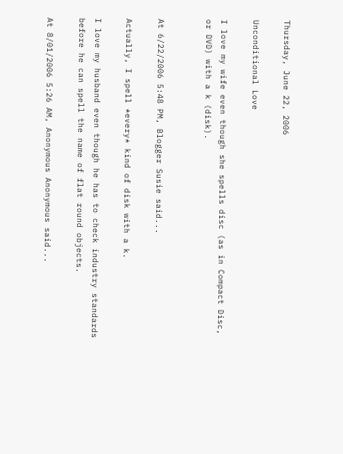Thursday, June 22, 2006

Unconditional Love

I love my wife even though she spells disc (as in Compact Disc, or DVD) with a k (disk).


At 6/22/2006 5:48 PM, Blogger Susie said...

Actually, I spell *every* kind of disk with a k.

I love my husband even though he has to check industry standards before he can spell the name of flat round objects.

At 8/01/2006 5:26 AM, Anonymous Anonymous said...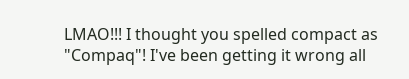LMAO!!! I thought you spelled compact as "Compaq"! I've been getting it wrong all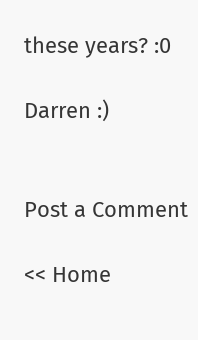these years? :0

Darren :)


Post a Comment

<< Home